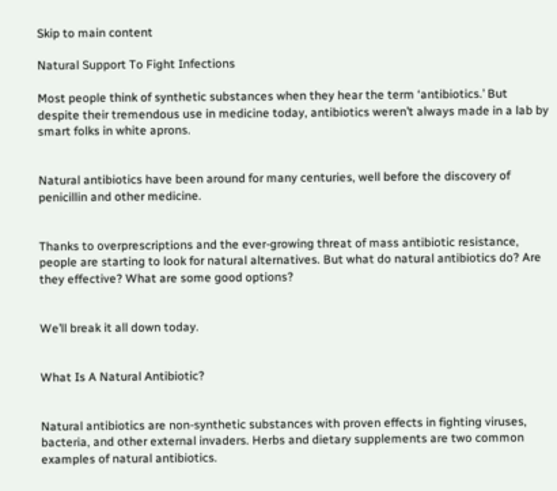Skip to main content

Natural Support To Fight Infections

Most people think of synthetic substances when they hear the term ‘antibiotics.’ But despite their tremendous use in medicine today, antibiotics weren’t always made in a lab by smart folks in white aprons.


Natural antibiotics have been around for many centuries, well before the discovery of penicillin and other medicine.


Thanks to overprescriptions and the ever-growing threat of mass antibiotic resistance, people are starting to look for natural alternatives. But what do natural antibiotics do? Are they effective? What are some good options?


We’ll break it all down today.


What Is A Natural Antibiotic?


Natural antibiotics are non-synthetic substances with proven effects in fighting viruses, bacteria, and other external invaders. Herbs and dietary supplements are two common examples of natural antibiotics.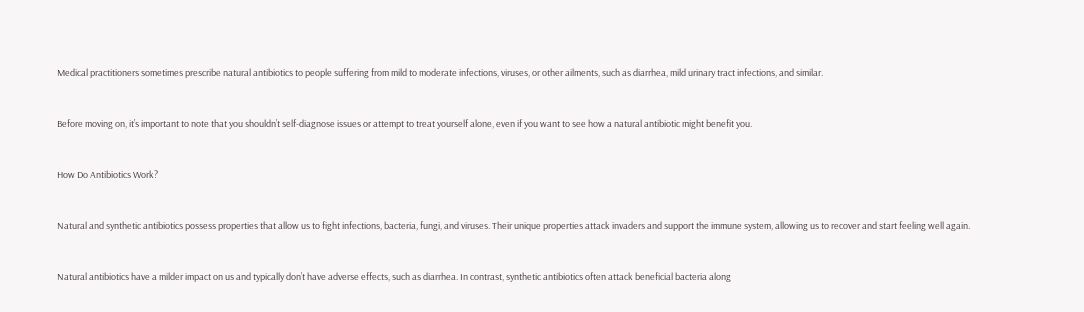Medical practitioners sometimes prescribe natural antibiotics to people suffering from mild to moderate infections, viruses, or other ailments, such as diarrhea, mild urinary tract infections, and similar.


Before moving on, it’s important to note that you shouldn’t self-diagnose issues or attempt to treat yourself alone, even if you want to see how a natural antibiotic might benefit you.


How Do Antibiotics Work?


Natural and synthetic antibiotics possess properties that allow us to fight infections, bacteria, fungi, and viruses. Their unique properties attack invaders and support the immune system, allowing us to recover and start feeling well again.


Natural antibiotics have a milder impact on us and typically don’t have adverse effects, such as diarrhea. In contrast, synthetic antibiotics often attack beneficial bacteria along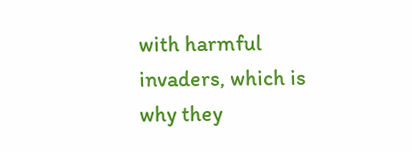with harmful invaders, which is why they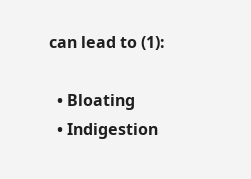can lead to (1):

  • Bloating
  • Indigestion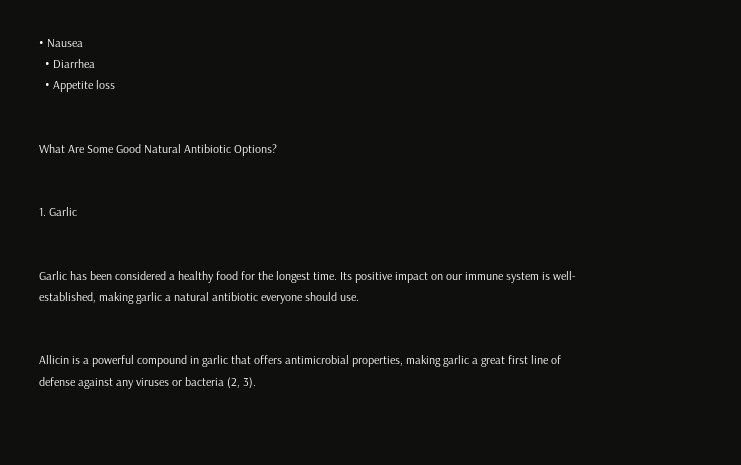• Nausea
  • Diarrhea
  • Appetite loss


What Are Some Good Natural Antibiotic Options?


1. Garlic


Garlic has been considered a healthy food for the longest time. Its positive impact on our immune system is well-established, making garlic a natural antibiotic everyone should use.


Allicin is a powerful compound in garlic that offers antimicrobial properties, making garlic a great first line of defense against any viruses or bacteria (2, 3).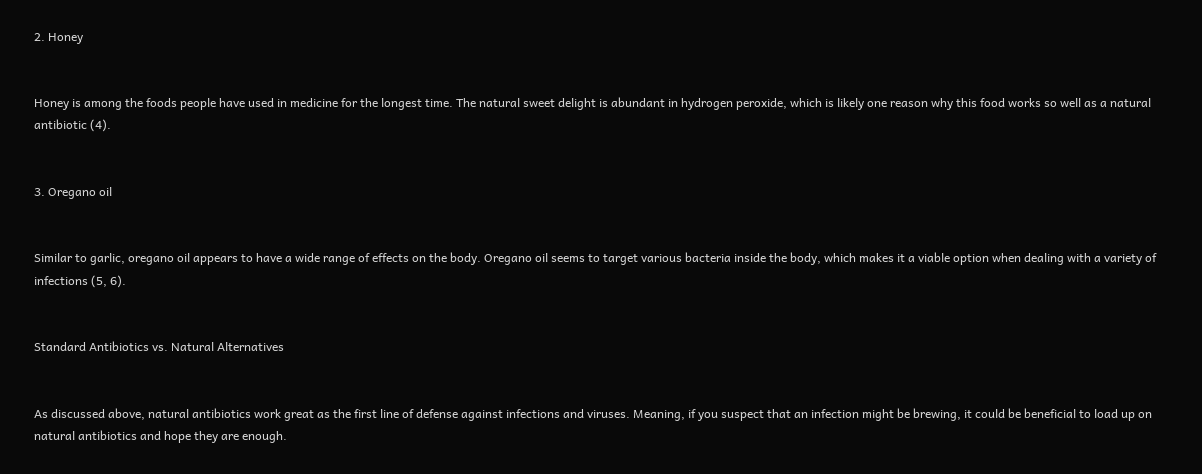2. Honey


Honey is among the foods people have used in medicine for the longest time. The natural sweet delight is abundant in hydrogen peroxide, which is likely one reason why this food works so well as a natural antibiotic (4).


3. Oregano oil


Similar to garlic, oregano oil appears to have a wide range of effects on the body. Oregano oil seems to target various bacteria inside the body, which makes it a viable option when dealing with a variety of infections (5, 6).


Standard Antibiotics vs. Natural Alternatives


As discussed above, natural antibiotics work great as the first line of defense against infections and viruses. Meaning, if you suspect that an infection might be brewing, it could be beneficial to load up on natural antibiotics and hope they are enough.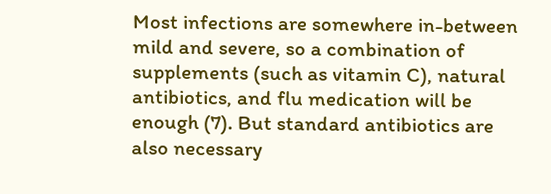Most infections are somewhere in-between mild and severe, so a combination of supplements (such as vitamin C), natural antibiotics, and flu medication will be enough (7). But standard antibiotics are also necessary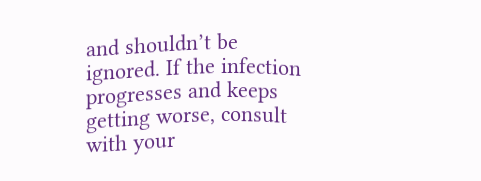and shouldn’t be ignored. If the infection progresses and keeps getting worse, consult with your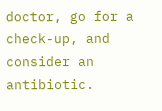doctor, go for a check-up, and consider an antibiotic.